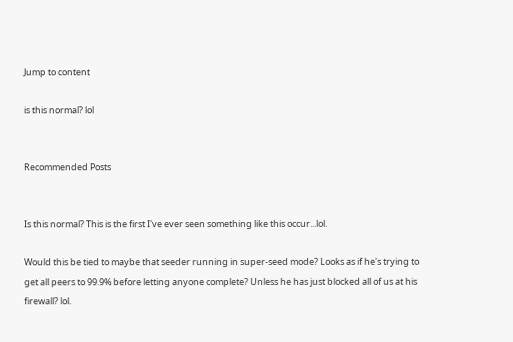Jump to content

is this normal? lol


Recommended Posts


Is this normal? This is the first I've ever seen something like this occur...lol.

Would this be tied to maybe that seeder running in super-seed mode? Looks as if he's trying to get all peers to 99.9% before letting anyone complete? Unless he has just blocked all of us at his firewall? lol.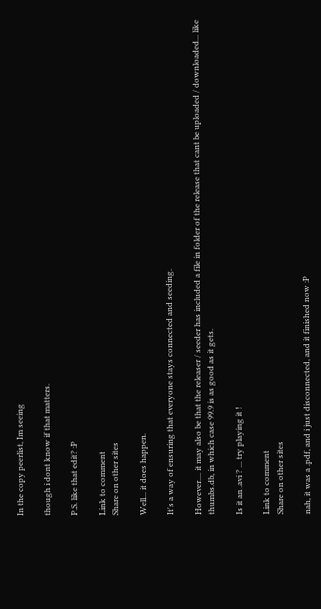In the copy peerlist, Im seeing

though i dont know if that matters.

P.S. like that edit? :P

Link to comment
Share on other sites

Well... it does happen.

It's a way of ensuring that everyone stays connected and seeding.

However.... it may also be that the releaser / seeder has included a file in folder of the release that cant be uploaded / downloaded... like thumbs.db, in which case 99.9 is as good as it gets.

Is it an .avi ? ... try playing it !

Link to comment
Share on other sites

nah, it was a .pdf, and i just disconnected, and it finished now :P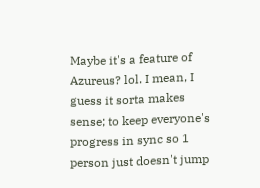Maybe it's a feature of Azureus? lol. I mean, I guess it sorta makes sense; to keep everyone's progress in sync so 1 person just doesn't jump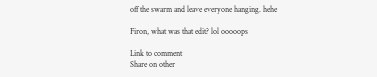off the swarm and leave everyone hanging. hehe

Firon, what was that edit? lol ooooops

Link to comment
Share on other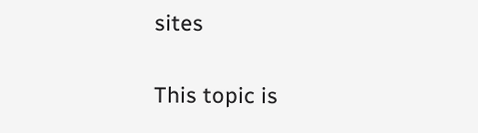sites


This topic is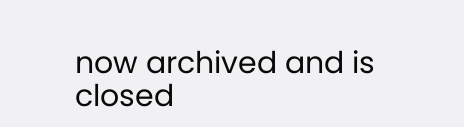now archived and is closed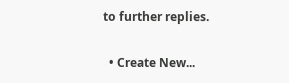to further replies.

  • Create New...